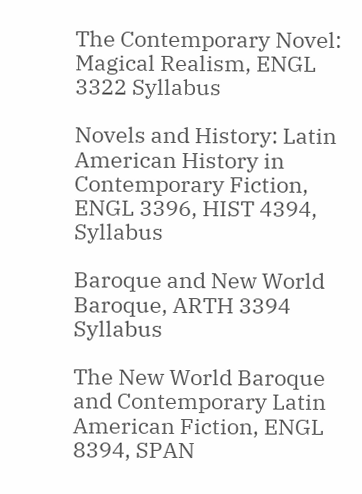The Contemporary Novel: Magical Realism, ENGL 3322 Syllabus

Novels and History: Latin American History in Contemporary Fiction, ENGL 3396, HIST 4394, Syllabus

Baroque and New World Baroque, ARTH 3394 Syllabus

The New World Baroque and Contemporary Latin American Fiction, ENGL 8394, SPAN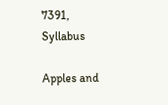7391, Syllabus

Apples and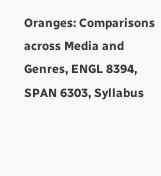Oranges: Comparisons across Media and Genres, ENGL 8394, SPAN 6303, Syllabus